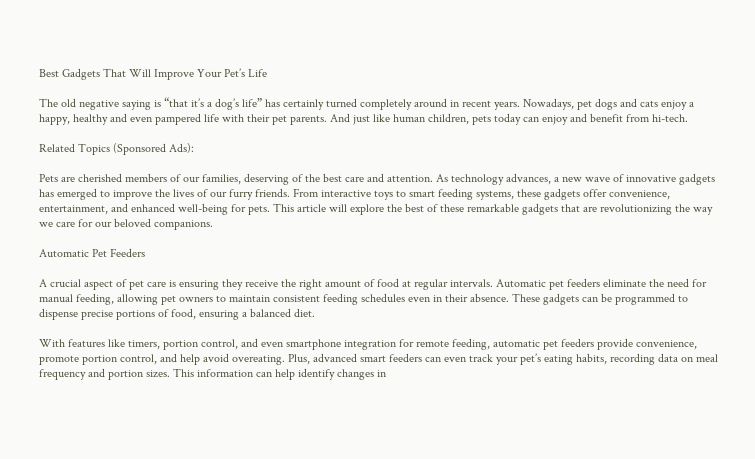Best Gadgets That Will Improve Your Pet’s Life

The old negative saying is “that it’s a dog’s life” has certainly turned completely around in recent years. Nowadays, pet dogs and cats enjoy a happy, healthy and even pampered life with their pet parents. And just like human children, pets today can enjoy and benefit from hi-tech.

Related Topics (Sponsored Ads):

Pets are cherished members of our families, deserving of the best care and attention. As technology advances, a new wave of innovative gadgets has emerged to improve the lives of our furry friends. From interactive toys to smart feeding systems, these gadgets offer convenience, entertainment, and enhanced well-being for pets. This article will explore the best of these remarkable gadgets that are revolutionizing the way we care for our beloved companions.

Automatic Pet Feeders

A crucial aspect of pet care is ensuring they receive the right amount of food at regular intervals. Automatic pet feeders eliminate the need for manual feeding, allowing pet owners to maintain consistent feeding schedules even in their absence. These gadgets can be programmed to dispense precise portions of food, ensuring a balanced diet.

With features like timers, portion control, and even smartphone integration for remote feeding, automatic pet feeders provide convenience, promote portion control, and help avoid overeating. Plus, advanced smart feeders can even track your pet’s eating habits, recording data on meal frequency and portion sizes. This information can help identify changes in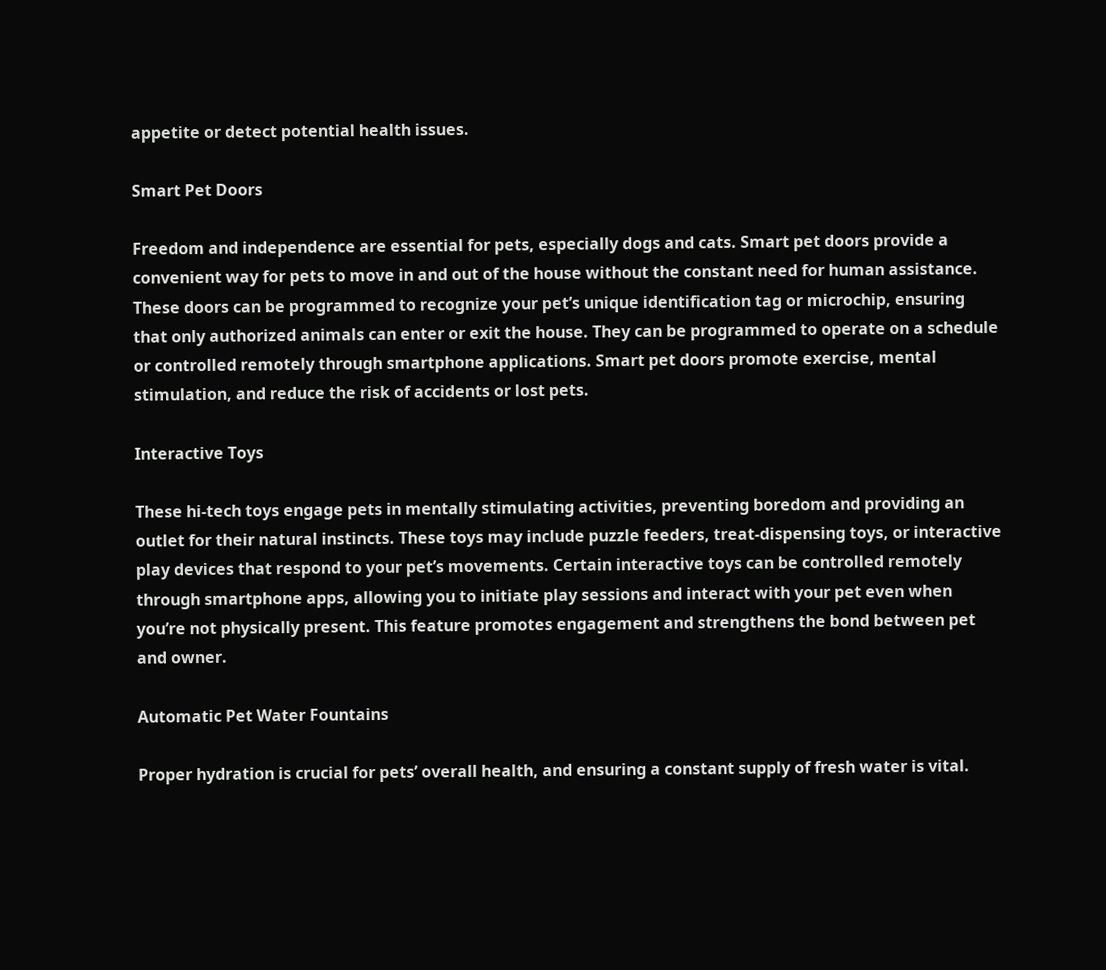appetite or detect potential health issues.

Smart Pet Doors

Freedom and independence are essential for pets, especially dogs and cats. Smart pet doors provide a convenient way for pets to move in and out of the house without the constant need for human assistance. These doors can be programmed to recognize your pet’s unique identification tag or microchip, ensuring that only authorized animals can enter or exit the house. They can be programmed to operate on a schedule or controlled remotely through smartphone applications. Smart pet doors promote exercise, mental stimulation, and reduce the risk of accidents or lost pets.

Interactive Toys

These hi-tech toys engage pets in mentally stimulating activities, preventing boredom and providing an outlet for their natural instincts. These toys may include puzzle feeders, treat-dispensing toys, or interactive play devices that respond to your pet’s movements. Certain interactive toys can be controlled remotely through smartphone apps, allowing you to initiate play sessions and interact with your pet even when you’re not physically present. This feature promotes engagement and strengthens the bond between pet and owner.

Automatic Pet Water Fountains

Proper hydration is crucial for pets’ overall health, and ensuring a constant supply of fresh water is vital.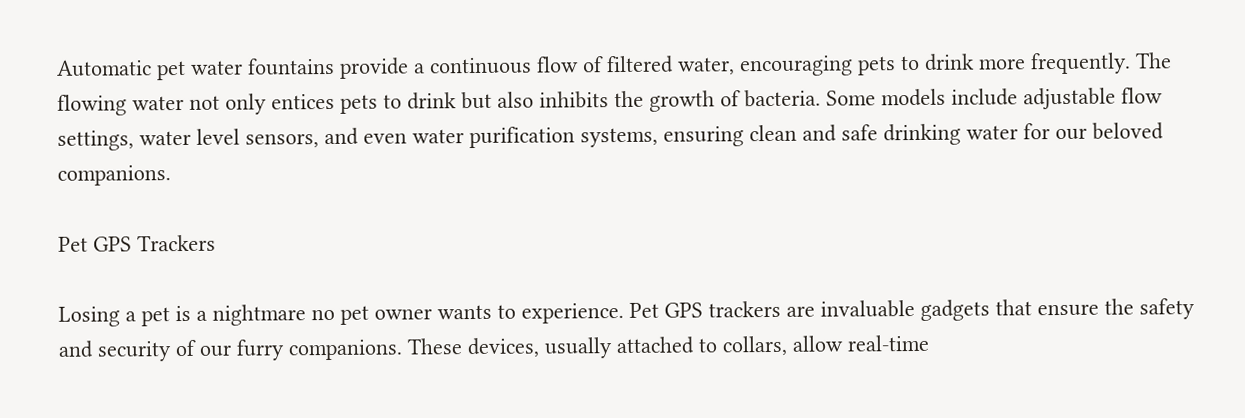Automatic pet water fountains provide a continuous flow of filtered water, encouraging pets to drink more frequently. The flowing water not only entices pets to drink but also inhibits the growth of bacteria. Some models include adjustable flow settings, water level sensors, and even water purification systems, ensuring clean and safe drinking water for our beloved companions.

Pet GPS Trackers

Losing a pet is a nightmare no pet owner wants to experience. Pet GPS trackers are invaluable gadgets that ensure the safety and security of our furry companions. These devices, usually attached to collars, allow real-time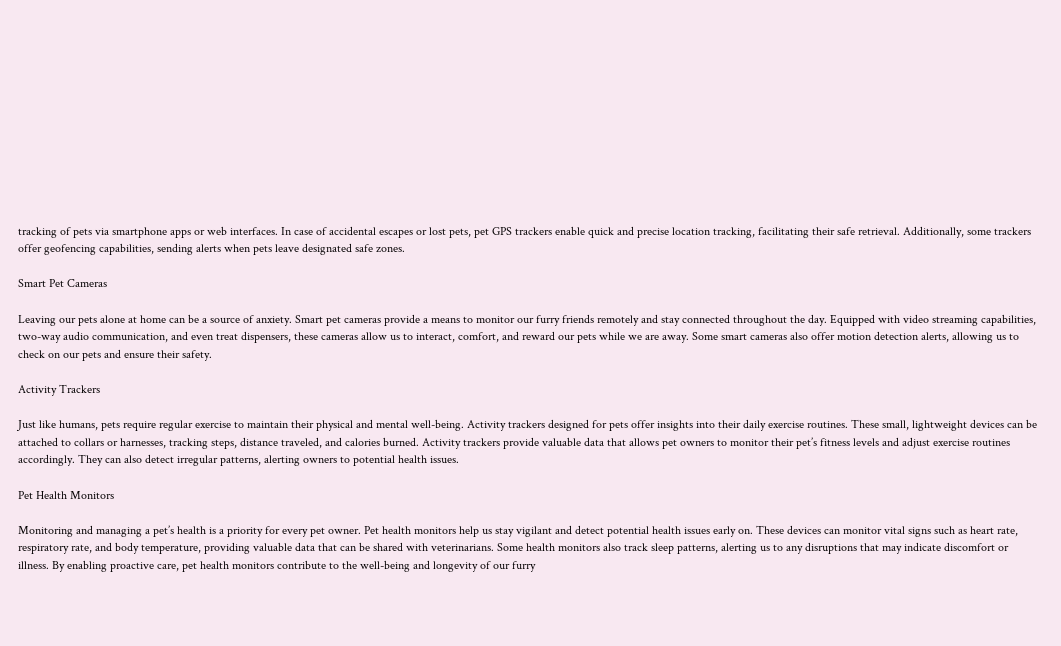tracking of pets via smartphone apps or web interfaces. In case of accidental escapes or lost pets, pet GPS trackers enable quick and precise location tracking, facilitating their safe retrieval. Additionally, some trackers offer geofencing capabilities, sending alerts when pets leave designated safe zones.

Smart Pet Cameras

Leaving our pets alone at home can be a source of anxiety. Smart pet cameras provide a means to monitor our furry friends remotely and stay connected throughout the day. Equipped with video streaming capabilities, two-way audio communication, and even treat dispensers, these cameras allow us to interact, comfort, and reward our pets while we are away. Some smart cameras also offer motion detection alerts, allowing us to check on our pets and ensure their safety.

Activity Trackers

Just like humans, pets require regular exercise to maintain their physical and mental well-being. Activity trackers designed for pets offer insights into their daily exercise routines. These small, lightweight devices can be attached to collars or harnesses, tracking steps, distance traveled, and calories burned. Activity trackers provide valuable data that allows pet owners to monitor their pet’s fitness levels and adjust exercise routines accordingly. They can also detect irregular patterns, alerting owners to potential health issues.

Pet Health Monitors

Monitoring and managing a pet’s health is a priority for every pet owner. Pet health monitors help us stay vigilant and detect potential health issues early on. These devices can monitor vital signs such as heart rate, respiratory rate, and body temperature, providing valuable data that can be shared with veterinarians. Some health monitors also track sleep patterns, alerting us to any disruptions that may indicate discomfort or illness. By enabling proactive care, pet health monitors contribute to the well-being and longevity of our furry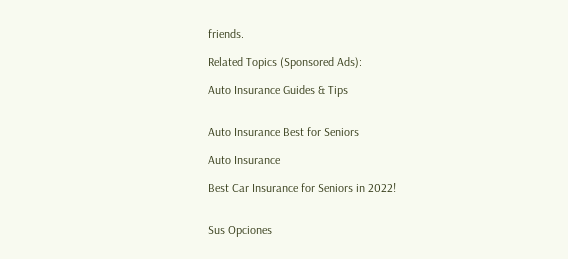friends.

Related Topics (Sponsored Ads):

Auto Insurance Guides & Tips


Auto Insurance Best for Seniors

Auto Insurance

Best Car Insurance for Seniors in 2022!


Sus Opciones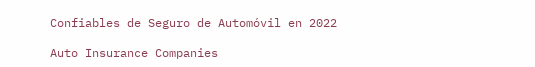Confiables de Seguro de Automóvil en 2022

Auto Insurance Companies